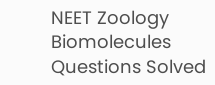NEET Zoology Biomolecules Questions Solved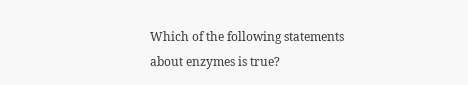Which of the following statements about enzymes is true?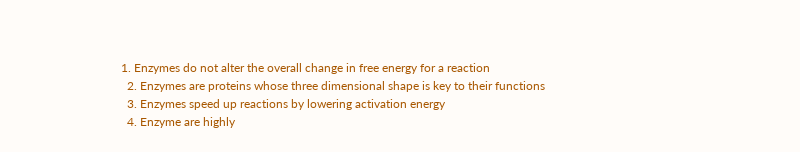1. Enzymes do not alter the overall change in free energy for a reaction
  2. Enzymes are proteins whose three dimensional shape is key to their functions
  3. Enzymes speed up reactions by lowering activation energy
  4. Enzyme are highly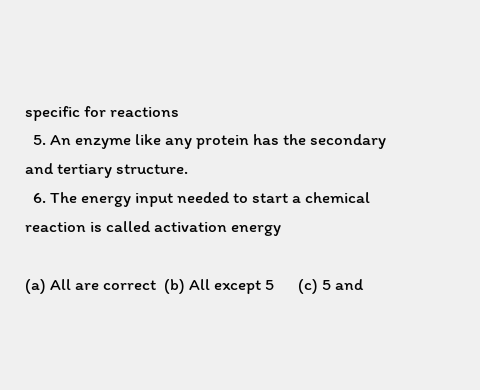specific for reactions
  5. An enzyme like any protein has the secondary and tertiary structure.
  6. The energy input needed to start a chemical reaction is called activation energy

(a) All are correct  (b) All except 5      (c) 5 and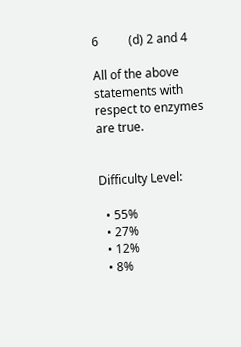6          (d) 2 and 4

All of the above statements with respect to enzymes are true.


Difficulty Level:

  • 55%
  • 27%
  • 12%
  • 8%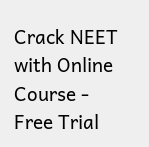Crack NEET with Online Course - Free Trial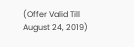(Offer Valid Till August 24, 2019)